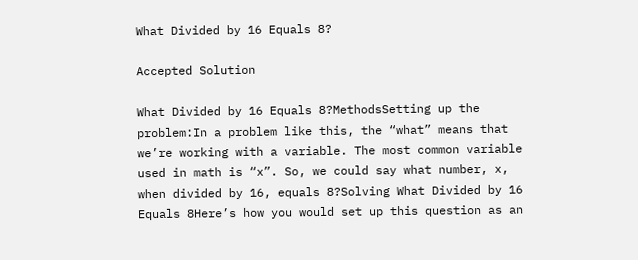What Divided by 16 Equals 8?

Accepted Solution

What Divided by 16 Equals 8?MethodsSetting up the problem:In a problem like this, the “what” means that we’re working with a variable. The most common variable used in math is “x”. So, we could say what number, x, when divided by 16, equals 8?Solving What Divided by 16 Equals 8Here’s how you would set up this question as an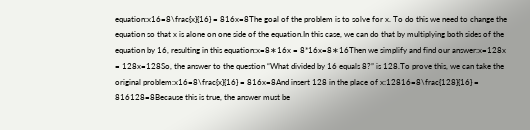equation:x16=8\frac{x}{16} = 816x=8The goal of the problem is to solve for x. To do this we need to change the equation so that x is alone on one side of the equation.In this case, we can do that by multiplying both sides of the equation by 16, resulting in this equation:x=8∗16x = 8*16x=8∗16Then we simplify and find our answer:x=128x = 128x=128So, the answer to the question “What divided by 16 equals 8?” is 128.To prove this, we can take the original problem:x16=8\frac{x}{16} = 816x=8And insert 128 in the place of x:12816=8\frac{128}{16} = 816128=8Because this is true, the answer must be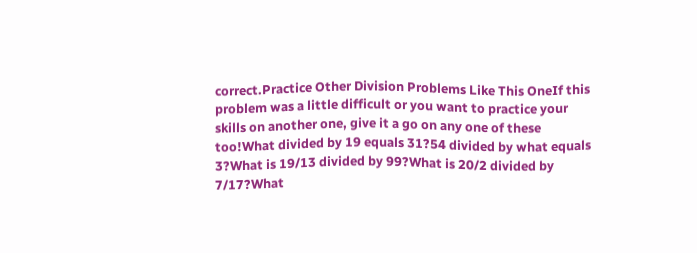correct.Practice Other Division Problems Like This OneIf this problem was a little difficult or you want to practice your skills on another one, give it a go on any one of these too!What divided by 19 equals 31?54 divided by what equals 3?What is 19/13 divided by 99?What is 20/2 divided by 7/17?What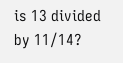is 13 divided by 11/14?